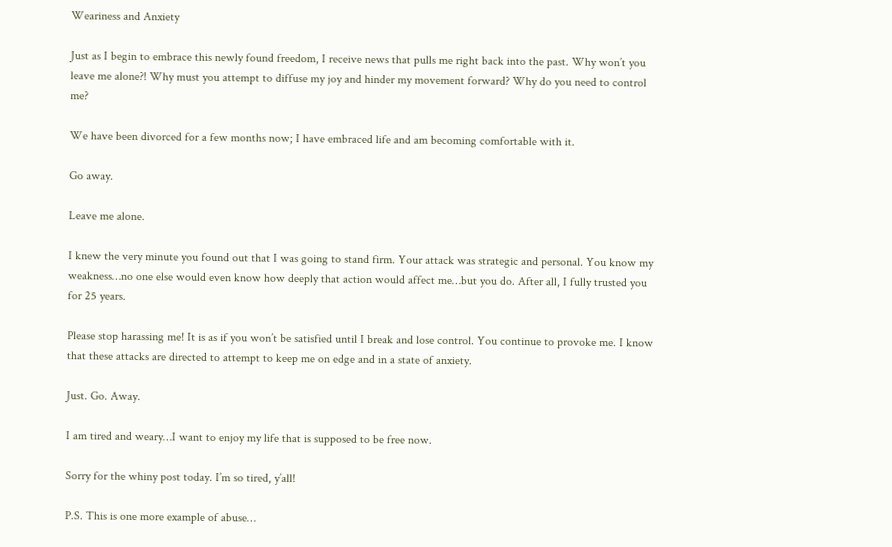Weariness and Anxiety

Just as I begin to embrace this newly found freedom, I receive news that pulls me right back into the past. Why won’t you leave me alone?! Why must you attempt to diffuse my joy and hinder my movement forward? Why do you need to control me?

We have been divorced for a few months now; I have embraced life and am becoming comfortable with it.

Go away.

Leave me alone.

I knew the very minute you found out that I was going to stand firm. Your attack was strategic and personal. You know my weakness…no one else would even know how deeply that action would affect me…but you do. After all, I fully trusted you for 25 years.

Please stop harassing me! It is as if you won’t be satisfied until I break and lose control. You continue to provoke me. I know that these attacks are directed to attempt to keep me on edge and in a state of anxiety.

Just. Go. Away.

I am tired and weary…I want to enjoy my life that is supposed to be free now.

Sorry for the whiny post today. I’m so tired, y’all!

P.S. This is one more example of abuse…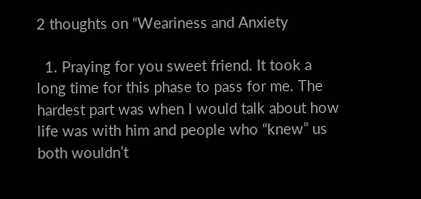2 thoughts on “Weariness and Anxiety

  1. Praying for you sweet friend. It took a long time for this phase to pass for me. The hardest part was when I would talk about how life was with him and people who “knew” us both wouldn’t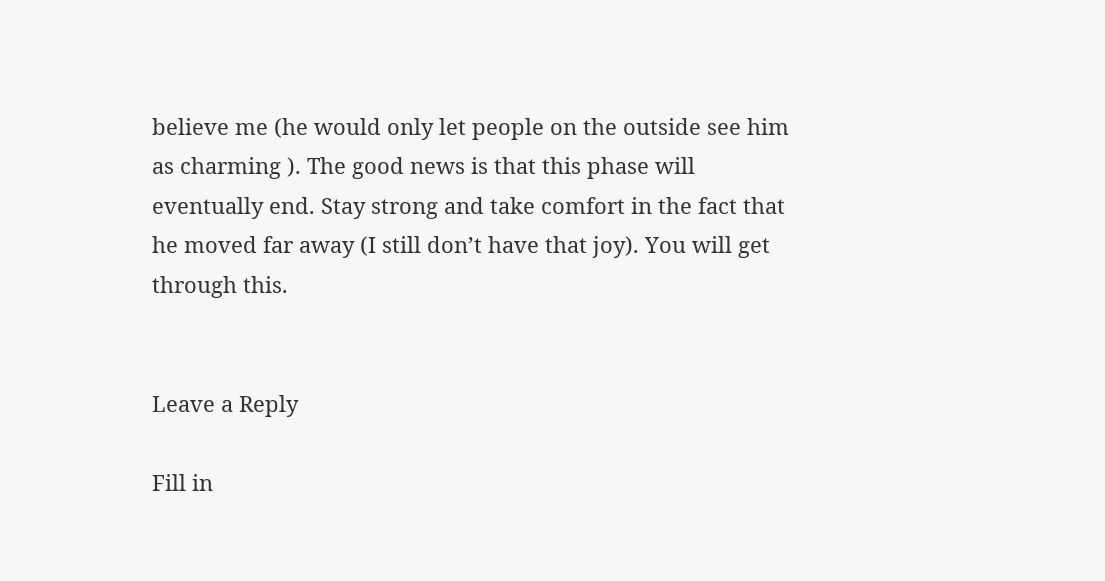believe me (he would only let people on the outside see him as charming ). The good news is that this phase will eventually end. Stay strong and take comfort in the fact that he moved far away (I still don’t have that joy). You will get through this.


Leave a Reply

Fill in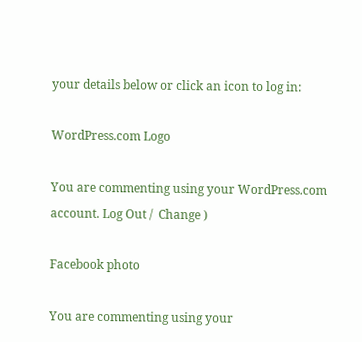your details below or click an icon to log in:

WordPress.com Logo

You are commenting using your WordPress.com account. Log Out /  Change )

Facebook photo

You are commenting using your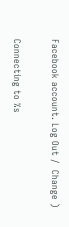Facebook account. Log Out /  Change )

Connecting to %s